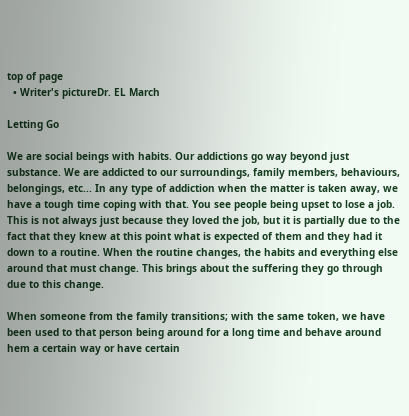top of page
  • Writer's pictureDr. EL March

Letting Go

We are social beings with habits. Our addictions go way beyond just substance. We are addicted to our surroundings, family members, behaviours, belongings, etc... In any type of addiction when the matter is taken away, we have a tough time coping with that. You see people being upset to lose a job. This is not always just because they loved the job, but it is partially due to the fact that they knew at this point what is expected of them and they had it down to a routine. When the routine changes, the habits and everything else around that must change. This brings about the suffering they go through due to this change.

When someone from the family transitions; with the same token, we have been used to that person being around for a long time and behave around hem a certain way or have certain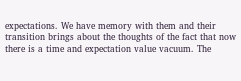expectations. We have memory with them and their transition brings about the thoughts of the fact that now there is a time and expectation value vacuum. The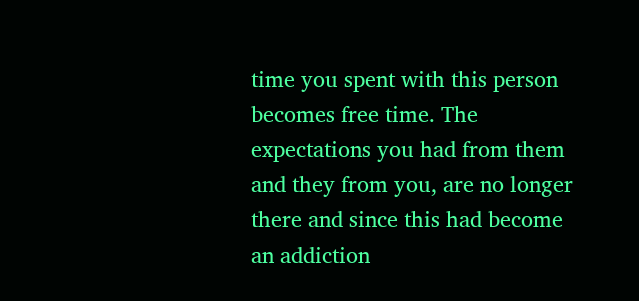time you spent with this person becomes free time. The expectations you had from them and they from you, are no longer there and since this had become an addiction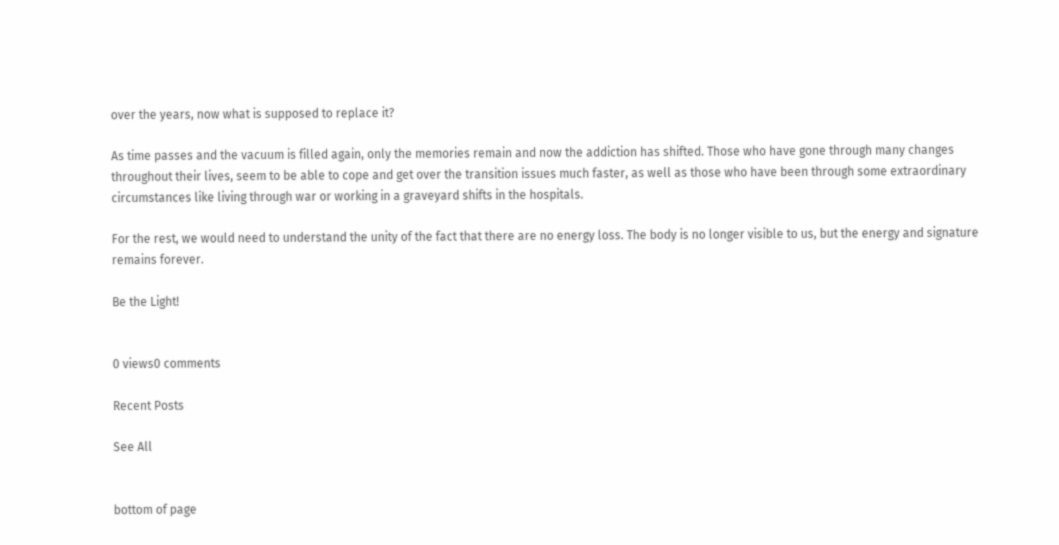over the years, now what is supposed to replace it?

As time passes and the vacuum is filled again, only the memories remain and now the addiction has shifted. Those who have gone through many changes throughout their lives, seem to be able to cope and get over the transition issues much faster, as well as those who have been through some extraordinary circumstances like living through war or working in a graveyard shifts in the hospitals.

For the rest, we would need to understand the unity of the fact that there are no energy loss. The body is no longer visible to us, but the energy and signature remains forever.

Be the Light!


0 views0 comments

Recent Posts

See All


bottom of page